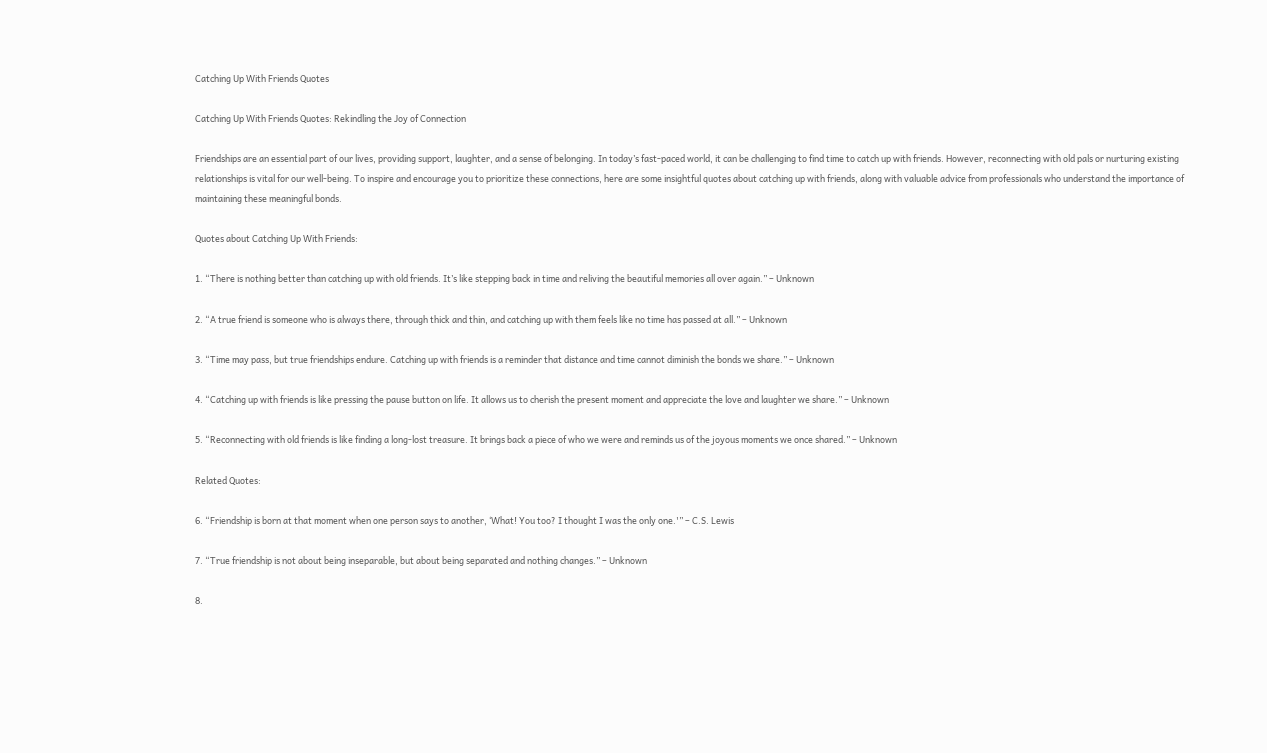Catching Up With Friends Quotes

Catching Up With Friends Quotes: Rekindling the Joy of Connection

Friendships are an essential part of our lives, providing support, laughter, and a sense of belonging. In today’s fast-paced world, it can be challenging to find time to catch up with friends. However, reconnecting with old pals or nurturing existing relationships is vital for our well-being. To inspire and encourage you to prioritize these connections, here are some insightful quotes about catching up with friends, along with valuable advice from professionals who understand the importance of maintaining these meaningful bonds.

Quotes about Catching Up With Friends:

1. “There is nothing better than catching up with old friends. It’s like stepping back in time and reliving the beautiful memories all over again.” – Unknown

2. “A true friend is someone who is always there, through thick and thin, and catching up with them feels like no time has passed at all.” – Unknown

3. “Time may pass, but true friendships endure. Catching up with friends is a reminder that distance and time cannot diminish the bonds we share.” – Unknown

4. “Catching up with friends is like pressing the pause button on life. It allows us to cherish the present moment and appreciate the love and laughter we share.” – Unknown

5. “Reconnecting with old friends is like finding a long-lost treasure. It brings back a piece of who we were and reminds us of the joyous moments we once shared.” – Unknown

Related Quotes:

6. “Friendship is born at that moment when one person says to another, ‘What! You too? I thought I was the only one.'” – C.S. Lewis

7. “True friendship is not about being inseparable, but about being separated and nothing changes.” – Unknown

8.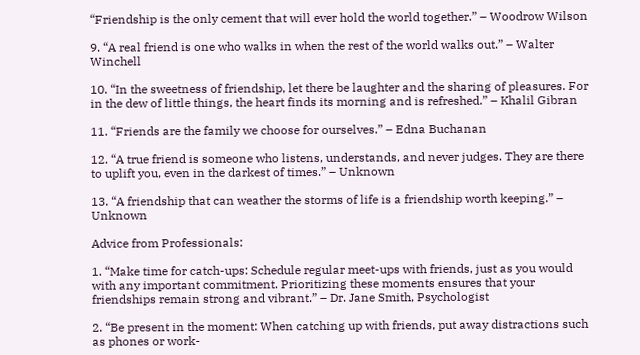“Friendship is the only cement that will ever hold the world together.” – Woodrow Wilson

9. “A real friend is one who walks in when the rest of the world walks out.” – Walter Winchell

10. “In the sweetness of friendship, let there be laughter and the sharing of pleasures. For in the dew of little things, the heart finds its morning and is refreshed.” – Khalil Gibran

11. “Friends are the family we choose for ourselves.” – Edna Buchanan

12. “A true friend is someone who listens, understands, and never judges. They are there to uplift you, even in the darkest of times.” – Unknown

13. “A friendship that can weather the storms of life is a friendship worth keeping.” – Unknown

Advice from Professionals:

1. “Make time for catch-ups: Schedule regular meet-ups with friends, just as you would with any important commitment. Prioritizing these moments ensures that your friendships remain strong and vibrant.” – Dr. Jane Smith, Psychologist

2. “Be present in the moment: When catching up with friends, put away distractions such as phones or work-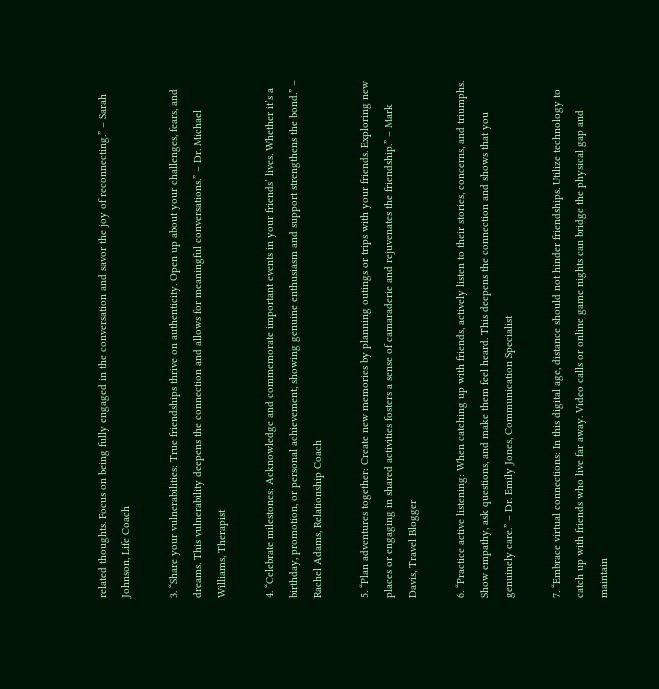related thoughts. Focus on being fully engaged in the conversation and savor the joy of reconnecting.” – Sarah Johnson, Life Coach

3. “Share your vulnerabilities: True friendships thrive on authenticity. Open up about your challenges, fears, and dreams. This vulnerability deepens the connection and allows for meaningful conversations.” – Dr. Michael Williams, Therapist

4. “Celebrate milestones: Acknowledge and commemorate important events in your friends’ lives. Whether it’s a birthday, promotion, or personal achievement, showing genuine enthusiasm and support strengthens the bond.” – Rachel Adams, Relationship Coach

5. “Plan adventures together: Create new memories by planning outings or trips with your friends. Exploring new places or engaging in shared activities fosters a sense of camaraderie and rejuvenates the friendship.” – Mark Davis, Travel Blogger

6. “Practice active listening: When catching up with friends, actively listen to their stories, concerns, and triumphs. Show empathy, ask questions, and make them feel heard. This deepens the connection and shows that you genuinely care.” – Dr. Emily Jones, Communication Specialist

7. “Embrace virtual connections: In this digital age, distance should not hinder friendships. Utilize technology to catch up with friends who live far away. Video calls or online game nights can bridge the physical gap and maintain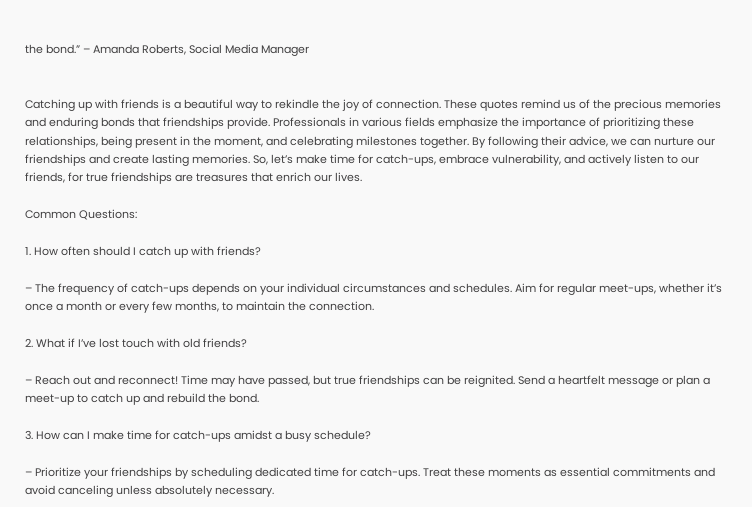the bond.” – Amanda Roberts, Social Media Manager


Catching up with friends is a beautiful way to rekindle the joy of connection. These quotes remind us of the precious memories and enduring bonds that friendships provide. Professionals in various fields emphasize the importance of prioritizing these relationships, being present in the moment, and celebrating milestones together. By following their advice, we can nurture our friendships and create lasting memories. So, let’s make time for catch-ups, embrace vulnerability, and actively listen to our friends, for true friendships are treasures that enrich our lives.

Common Questions:

1. How often should I catch up with friends?

– The frequency of catch-ups depends on your individual circumstances and schedules. Aim for regular meet-ups, whether it’s once a month or every few months, to maintain the connection.

2. What if I’ve lost touch with old friends?

– Reach out and reconnect! Time may have passed, but true friendships can be reignited. Send a heartfelt message or plan a meet-up to catch up and rebuild the bond.

3. How can I make time for catch-ups amidst a busy schedule?

– Prioritize your friendships by scheduling dedicated time for catch-ups. Treat these moments as essential commitments and avoid canceling unless absolutely necessary.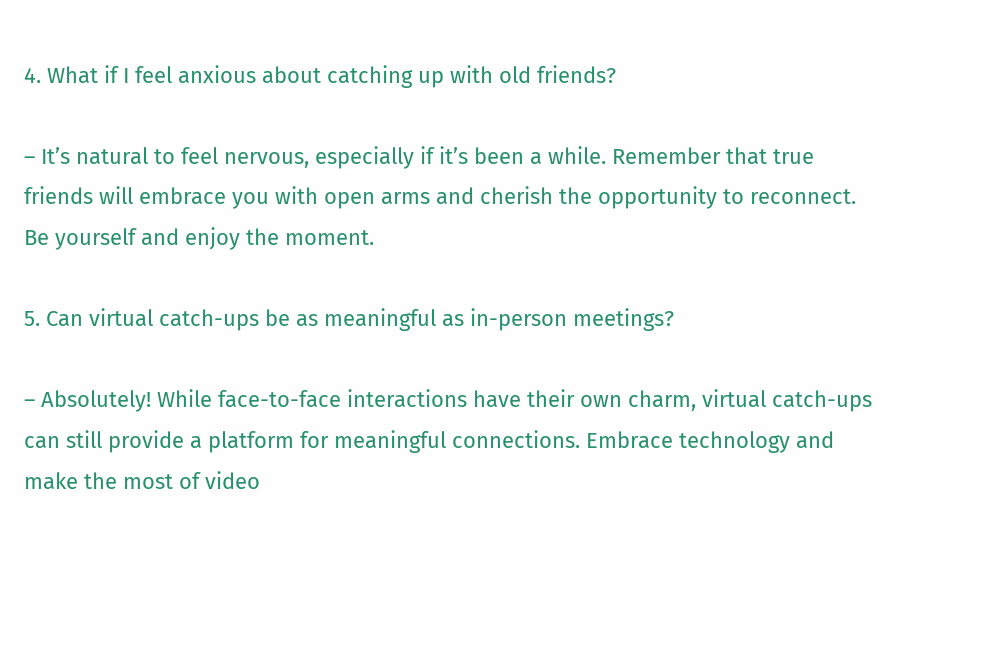4. What if I feel anxious about catching up with old friends?

– It’s natural to feel nervous, especially if it’s been a while. Remember that true friends will embrace you with open arms and cherish the opportunity to reconnect. Be yourself and enjoy the moment.

5. Can virtual catch-ups be as meaningful as in-person meetings?

– Absolutely! While face-to-face interactions have their own charm, virtual catch-ups can still provide a platform for meaningful connections. Embrace technology and make the most of video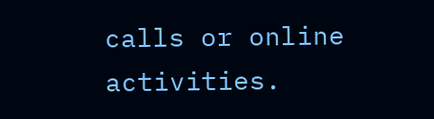calls or online activities.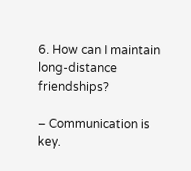6. How can I maintain long-distance friendships?

– Communication is key.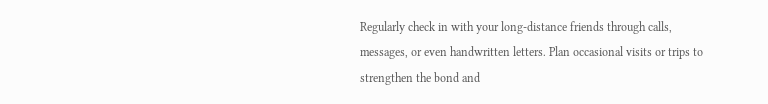Regularly check in with your long-distance friends through calls, messages, or even handwritten letters. Plan occasional visits or trips to strengthen the bond and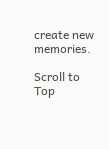create new memories.

Scroll to Top